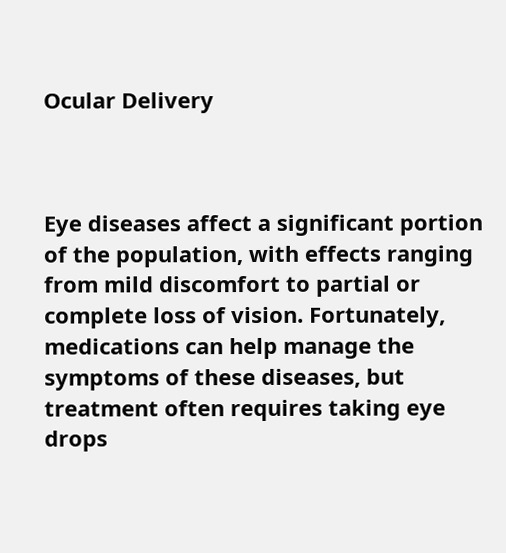Ocular Delivery



Eye diseases affect a significant portion of the population, with effects ranging from mild discomfort to partial or complete loss of vision. Fortunately, medications can help manage the symptoms of these diseases, but treatment often requires taking eye drops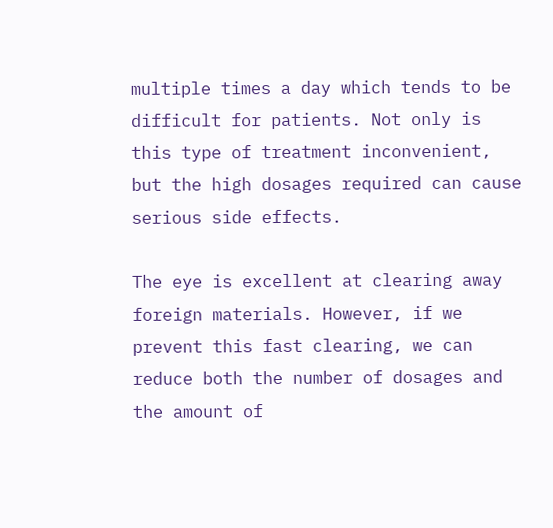multiple times a day which tends to be difficult for patients. Not only is this type of treatment inconvenient, but the high dosages required can cause serious side effects.

The eye is excellent at clearing away foreign materials. However, if we prevent this fast clearing, we can reduce both the number of dosages and the amount of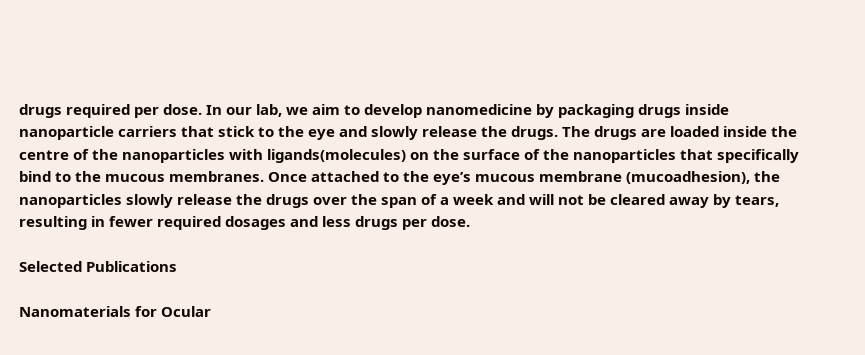drugs required per dose. In our lab, we aim to develop nanomedicine by packaging drugs inside nanoparticle carriers that stick to the eye and slowly release the drugs. The drugs are loaded inside the centre of the nanoparticles with ligands(molecules) on the surface of the nanoparticles that specifically bind to the mucous membranes. Once attached to the eye’s mucous membrane (mucoadhesion), the nanoparticles slowly release the drugs over the span of a week and will not be cleared away by tears, resulting in fewer required dosages and less drugs per dose.

Selected Publications

Nanomaterials for Ocular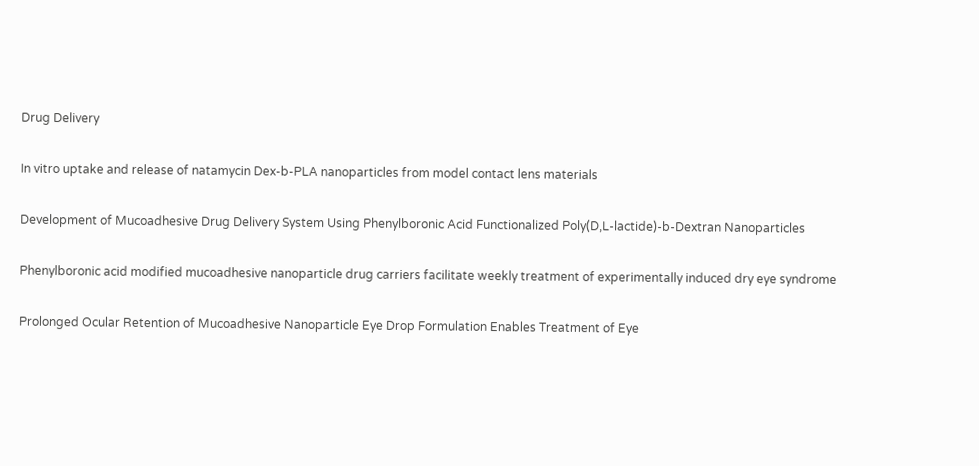Drug Delivery

In vitro uptake and release of natamycin Dex-b-PLA nanoparticles from model contact lens materials

Development of Mucoadhesive Drug Delivery System Using Phenylboronic Acid Functionalized Poly(D,L-lactide)-b-Dextran Nanoparticles

Phenylboronic acid modified mucoadhesive nanoparticle drug carriers facilitate weekly treatment of experimentally induced dry eye syndrome

Prolonged Ocular Retention of Mucoadhesive Nanoparticle Eye Drop Formulation Enables Treatment of Eye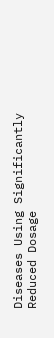Diseases Using Significantly Reduced Dosage